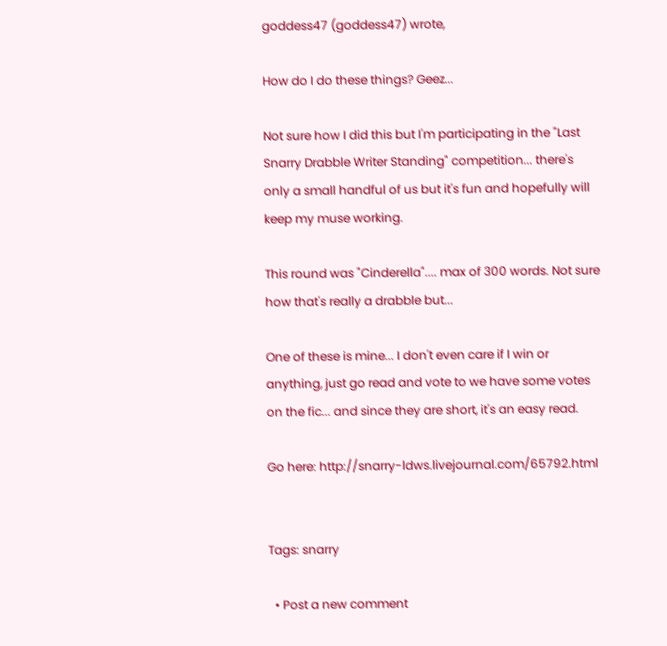goddess47 (goddess47) wrote,

How do I do these things? Geez...

Not sure how I did this but I'm participating in the "Last Snarry Drabble Writer Standing" competition... there's only a small handful of us but it's fun and hopefully will keep my muse working.

This round was "Cinderella".... max of 300 words. Not sure how that's really a drabble but...

One of these is mine... I don't even care if I win or anything, just go read and vote to we have some votes on the fic... and since they are short, it's an easy read.

Go here: http://snarry-ldws.livejournal.com/65792.html


Tags: snarry

  • Post a new comment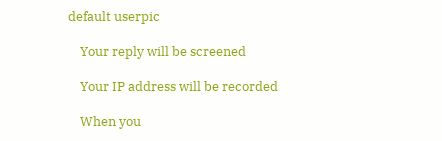default userpic

    Your reply will be screened

    Your IP address will be recorded

    When you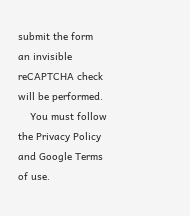submit the form an invisible reCAPTCHA check will be performed.
    You must follow the Privacy Policy and Google Terms of use.